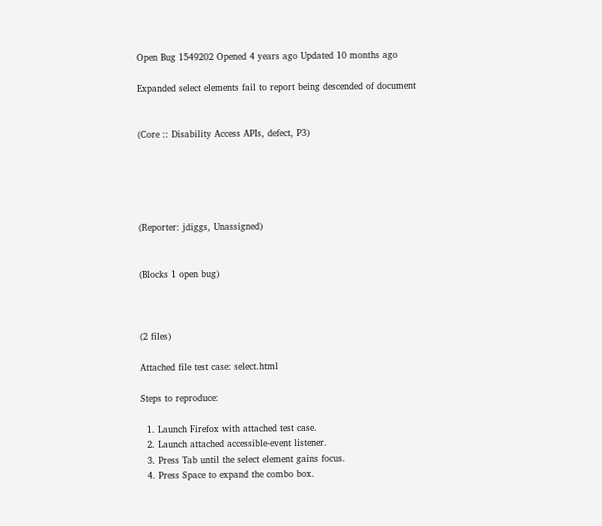Open Bug 1549202 Opened 4 years ago Updated 10 months ago

Expanded select elements fail to report being descended of document


(Core :: Disability Access APIs, defect, P3)





(Reporter: jdiggs, Unassigned)


(Blocks 1 open bug)



(2 files)

Attached file test case: select.html

Steps to reproduce:

  1. Launch Firefox with attached test case.
  2. Launch attached accessible-event listener.
  3. Press Tab until the select element gains focus.
  4. Press Space to expand the combo box.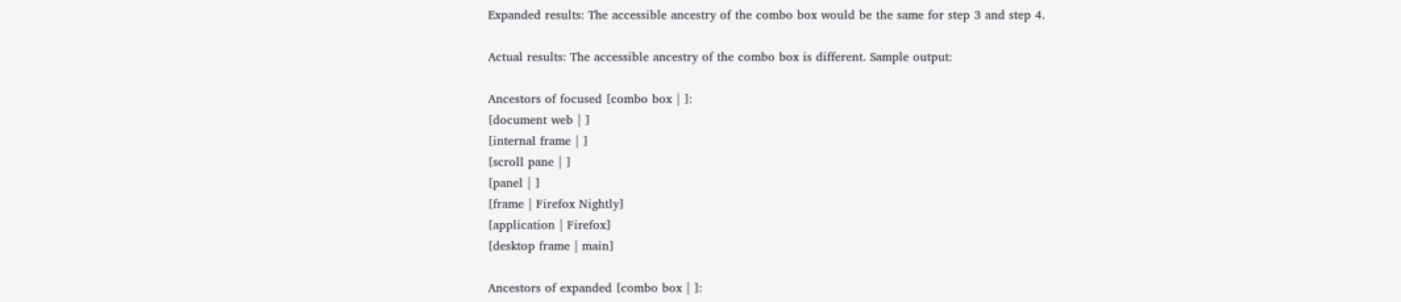Expanded results: The accessible ancestry of the combo box would be the same for step 3 and step 4.

Actual results: The accessible ancestry of the combo box is different. Sample output:

Ancestors of focused [combo box | ]:
[document web | ]
[internal frame | ]
[scroll pane | ]
[panel | ]
[frame | Firefox Nightly]
[application | Firefox]
[desktop frame | main]

Ancestors of expanded [combo box | ]: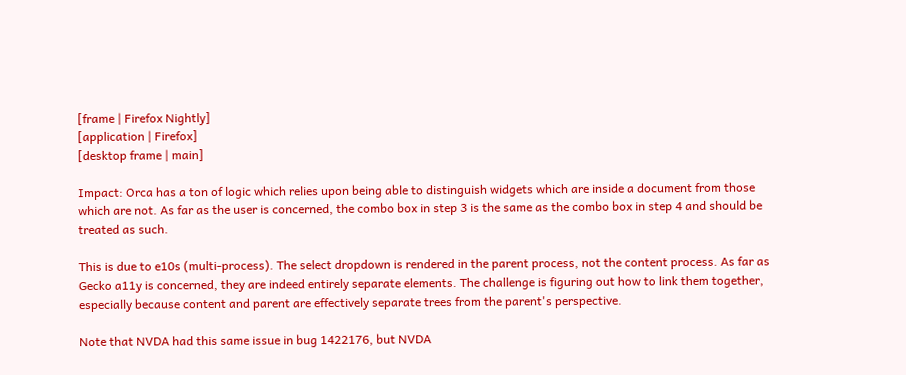[frame | Firefox Nightly]
[application | Firefox]
[desktop frame | main]

Impact: Orca has a ton of logic which relies upon being able to distinguish widgets which are inside a document from those which are not. As far as the user is concerned, the combo box in step 3 is the same as the combo box in step 4 and should be treated as such.

This is due to e10s (multi-process). The select dropdown is rendered in the parent process, not the content process. As far as Gecko a11y is concerned, they are indeed entirely separate elements. The challenge is figuring out how to link them together, especially because content and parent are effectively separate trees from the parent's perspective.

Note that NVDA had this same issue in bug 1422176, but NVDA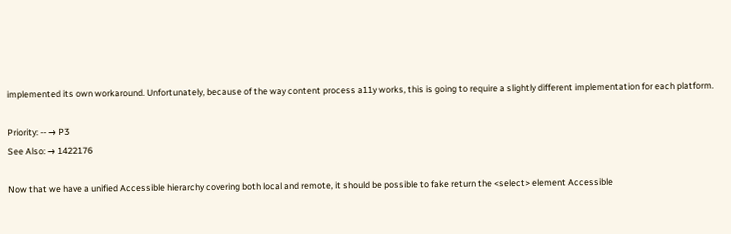implemented its own workaround. Unfortunately, because of the way content process a11y works, this is going to require a slightly different implementation for each platform.

Priority: -- → P3
See Also: → 1422176

Now that we have a unified Accessible hierarchy covering both local and remote, it should be possible to fake return the <select> element Accessible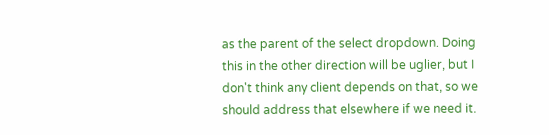as the parent of the select dropdown. Doing this in the other direction will be uglier, but I don't think any client depends on that, so we should address that elsewhere if we need it.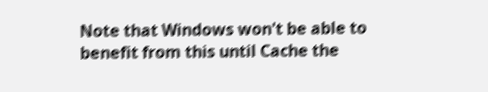Note that Windows won't be able to benefit from this until Cache the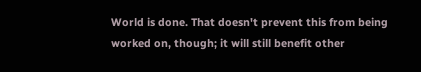World is done. That doesn't prevent this from being worked on, though; it will still benefit other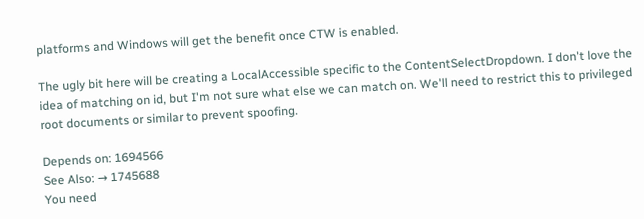platforms and Windows will get the benefit once CTW is enabled.

The ugly bit here will be creating a LocalAccessible specific to the ContentSelectDropdown. I don't love the idea of matching on id, but I'm not sure what else we can match on. We'll need to restrict this to privileged root documents or similar to prevent spoofing.

Depends on: 1694566
See Also: → 1745688
You need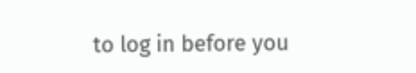to log in before you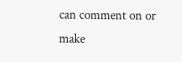can comment on or make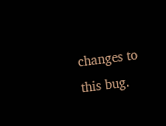changes to this bug.